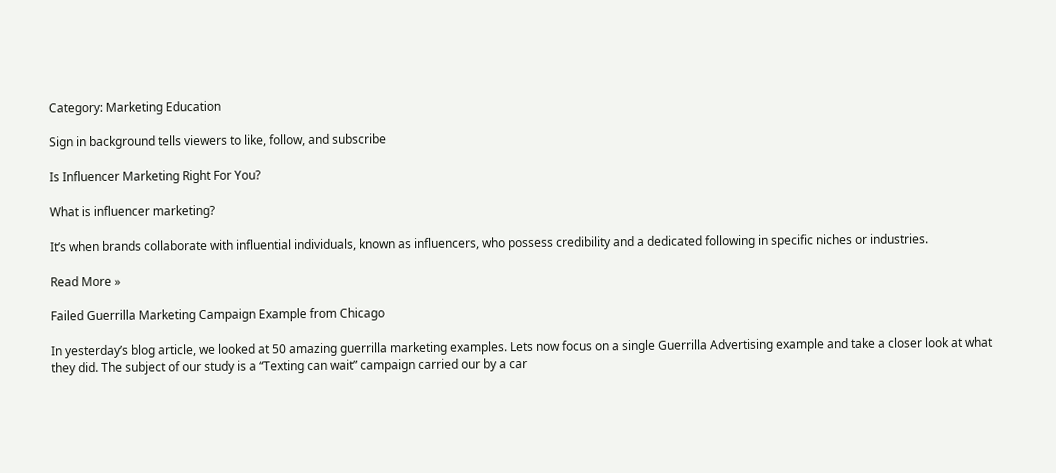Category: Marketing Education

Sign in background tells viewers to like, follow, and subscribe

Is Influencer Marketing Right For You?

What is influencer marketing?

It’s when brands collaborate with influential individuals, known as influencers, who possess credibility and a dedicated following in specific niches or industries.

Read More »

Failed Guerrilla Marketing Campaign Example from Chicago

In yesterday’s blog article, we looked at 50 amazing guerrilla marketing examples. Lets now focus on a single Guerrilla Advertising example and take a closer look at what they did. The subject of our study is a “Texting can wait” campaign carried our by a car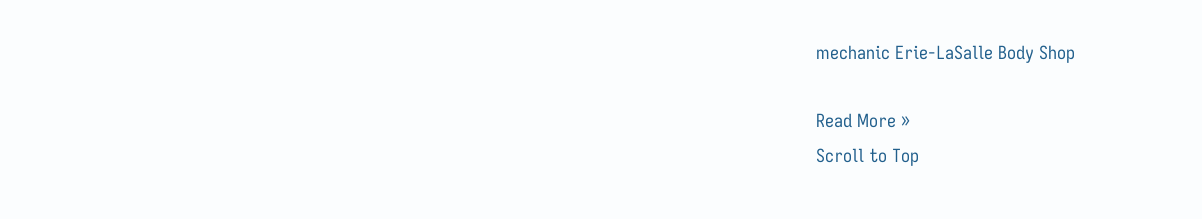mechanic Erie-LaSalle Body Shop

Read More »
Scroll to Top